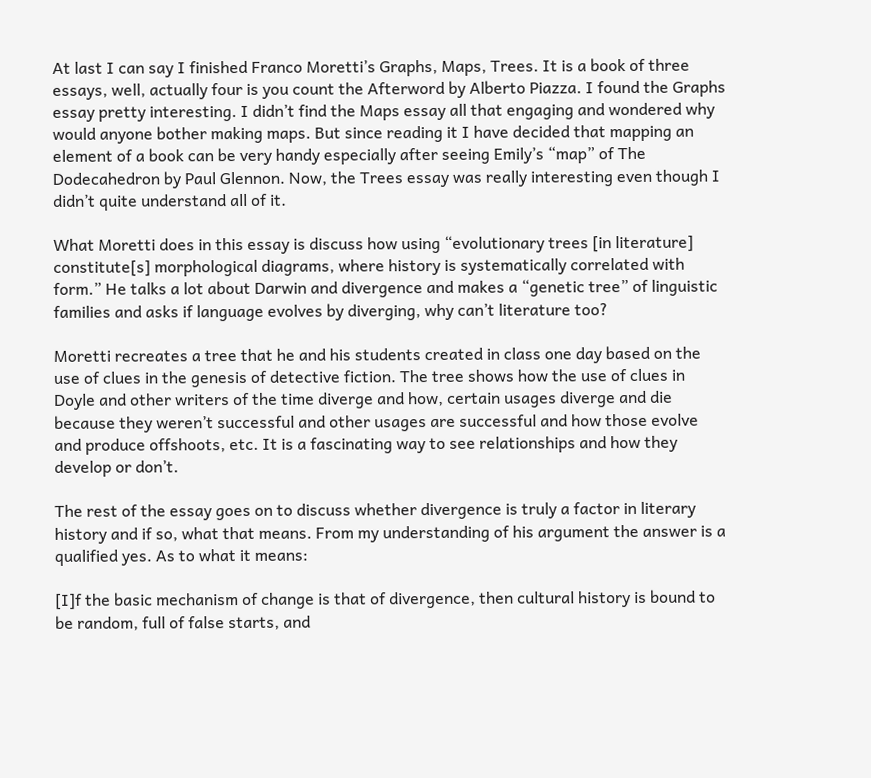At last I can say I finished Franco Moretti’s Graphs, Maps, Trees. It is a book of three essays, well, actually four is you count the Afterword by Alberto Piazza. I found the Graphs essay pretty interesting. I didn’t find the Maps essay all that engaging and wondered why would anyone bother making maps. But since reading it I have decided that mapping an element of a book can be very handy especially after seeing Emily’s “map” of The Dodecahedron by Paul Glennon. Now, the Trees essay was really interesting even though I didn’t quite understand all of it.

What Moretti does in this essay is discuss how using “evolutionary trees [in literature] constitute[s] morphological diagrams, where history is systematically correlated with form.” He talks a lot about Darwin and divergence and makes a “genetic tree” of linguistic families and asks if language evolves by diverging, why can’t literature too?

Moretti recreates a tree that he and his students created in class one day based on the use of clues in the genesis of detective fiction. The tree shows how the use of clues in Doyle and other writers of the time diverge and how, certain usages diverge and die because they weren’t successful and other usages are successful and how those evolve and produce offshoots, etc. It is a fascinating way to see relationships and how they develop or don’t.

The rest of the essay goes on to discuss whether divergence is truly a factor in literary history and if so, what that means. From my understanding of his argument the answer is a qualified yes. As to what it means:

[I]f the basic mechanism of change is that of divergence, then cultural history is bound to be random, full of false starts, and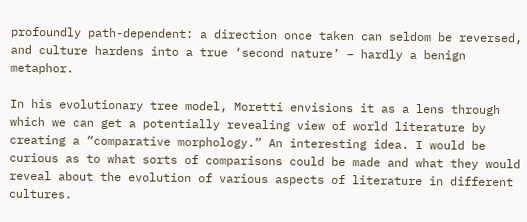profoundly path-dependent: a direction once taken can seldom be reversed, and culture hardens into a true ‘second nature’ – hardly a benign metaphor.

In his evolutionary tree model, Moretti envisions it as a lens through which we can get a potentially revealing view of world literature by creating a “comparative morphology.” An interesting idea. I would be curious as to what sorts of comparisons could be made and what they would reveal about the evolution of various aspects of literature in different cultures.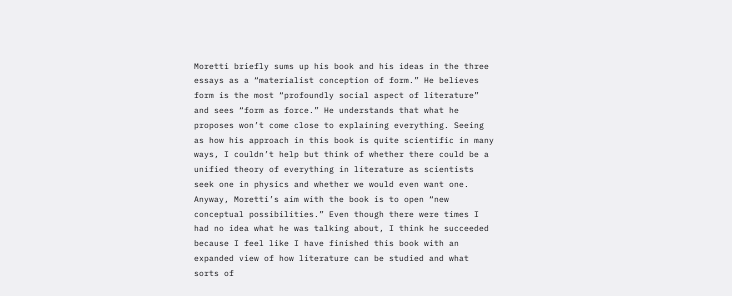Moretti briefly sums up his book and his ideas in the three essays as a “materialist conception of form.” He believes form is the most “profoundly social aspect of literature” and sees “form as force.” He understands that what he proposes won’t come close to explaining everything. Seeing as how his approach in this book is quite scientific in many ways, I couldn’t help but think of whether there could be a unified theory of everything in literature as scientists seek one in physics and whether we would even want one. Anyway, Moretti’s aim with the book is to open “new conceptual possibilities.” Even though there were times I had no idea what he was talking about, I think he succeeded because I feel like I have finished this book with an expanded view of how literature can be studied and what sorts of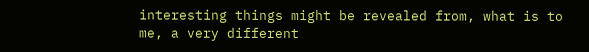interesting things might be revealed from, what is to me, a very different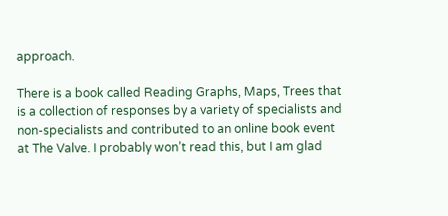approach.

There is a book called Reading Graphs, Maps, Trees that is a collection of responses by a variety of specialists and non-specialists and contributed to an online book event at The Valve. I probably won’t read this, but I am glad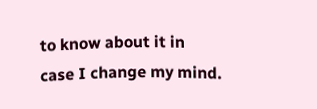to know about it in case I change my mind.